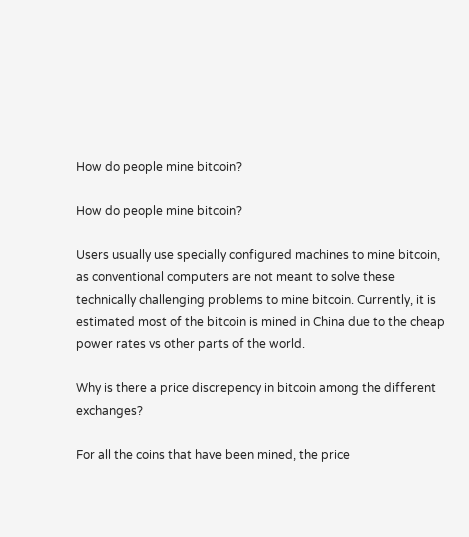How do people mine bitcoin?

How do people mine bitcoin?

Users usually use specially configured machines to mine bitcoin, as conventional computers are not meant to solve these technically challenging problems to mine bitcoin. Currently, it is estimated most of the bitcoin is mined in China due to the cheap power rates vs other parts of the world.

Why is there a price discrepency in bitcoin among the different exchanges?

For all the coins that have been mined, the price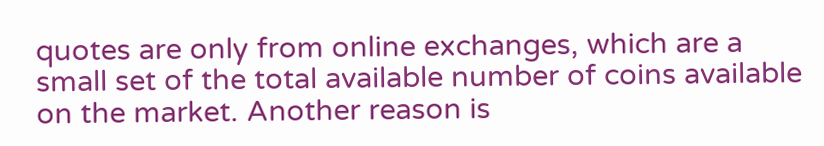quotes are only from online exchanges, which are a small set of the total available number of coins available on the market. Another reason is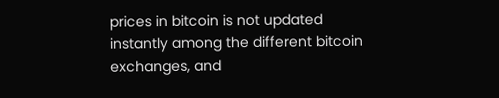prices in bitcoin is not updated instantly among the different bitcoin exchanges, and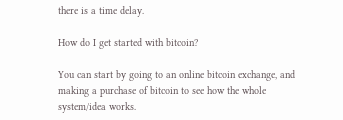there is a time delay.

How do I get started with bitcoin?

You can start by going to an online bitcoin exchange, and making a purchase of bitcoin to see how the whole system/idea works.